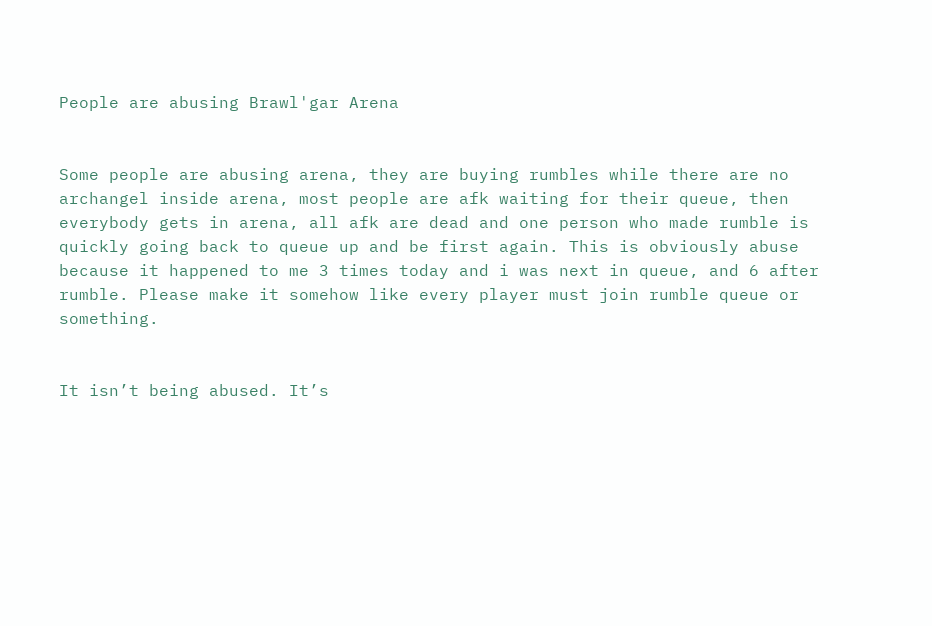People are abusing Brawl'gar Arena


Some people are abusing arena, they are buying rumbles while there are no archangel inside arena, most people are afk waiting for their queue, then everybody gets in arena, all afk are dead and one person who made rumble is quickly going back to queue up and be first again. This is obviously abuse because it happened to me 3 times today and i was next in queue, and 6 after rumble. Please make it somehow like every player must join rumble queue or something.


It isn’t being abused. It’s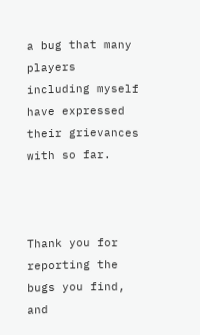a bug that many players including myself have expressed their grievances with so far.



Thank you for reporting the bugs you find, and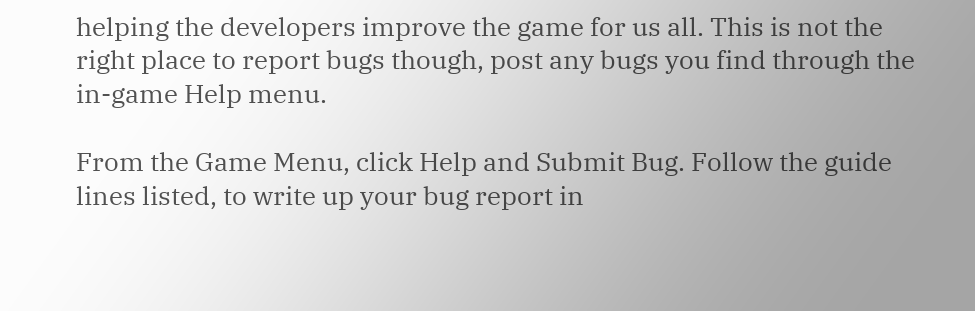helping the developers improve the game for us all. This is not the right place to report bugs though, post any bugs you find through the in-game Help menu.

From the Game Menu, click Help and Submit Bug. Follow the guide lines listed, to write up your bug report in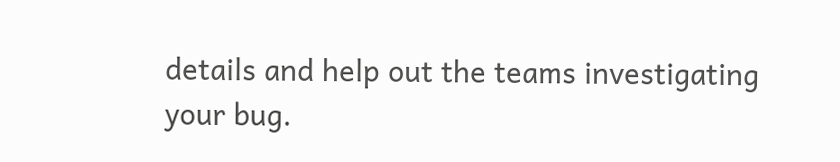details and help out the teams investigating your bug.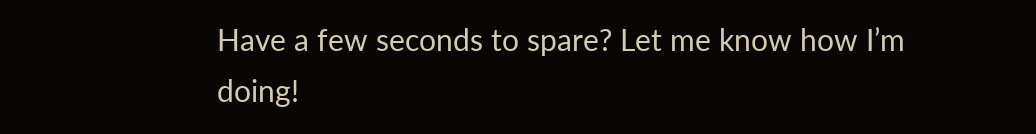Have a few seconds to spare? Let me know how I’m doing!